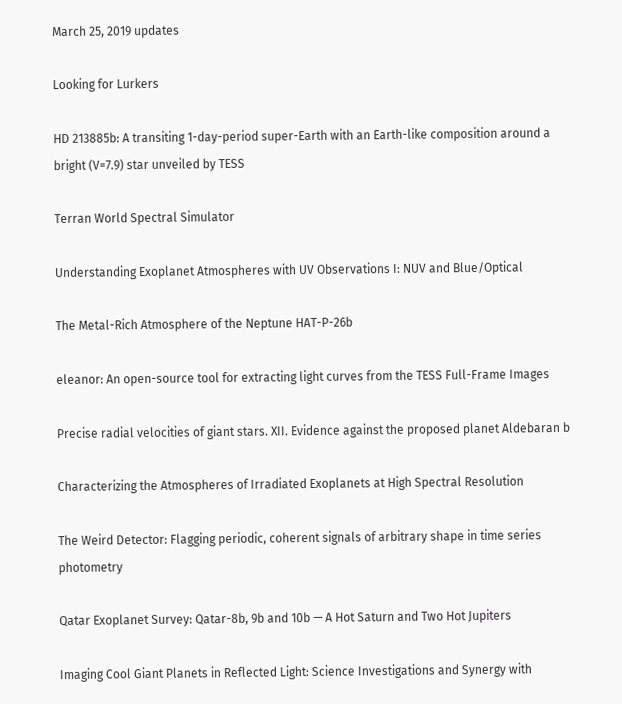March 25, 2019 updates

Looking for Lurkers

HD 213885b: A transiting 1-day-period super-Earth with an Earth-like composition around a bright (V=7.9) star unveiled by TESS

Terran World Spectral Simulator

Understanding Exoplanet Atmospheres with UV Observations I: NUV and Blue/Optical

The Metal-Rich Atmosphere of the Neptune HAT-P-26b

eleanor: An open-source tool for extracting light curves from the TESS Full-Frame Images

Precise radial velocities of giant stars. XII. Evidence against the proposed planet Aldebaran b

Characterizing the Atmospheres of Irradiated Exoplanets at High Spectral Resolution

The Weird Detector: Flagging periodic, coherent signals of arbitrary shape in time series photometry

Qatar Exoplanet Survey: Qatar-8b, 9b and 10b — A Hot Saturn and Two Hot Jupiters

Imaging Cool Giant Planets in Reflected Light: Science Investigations and Synergy with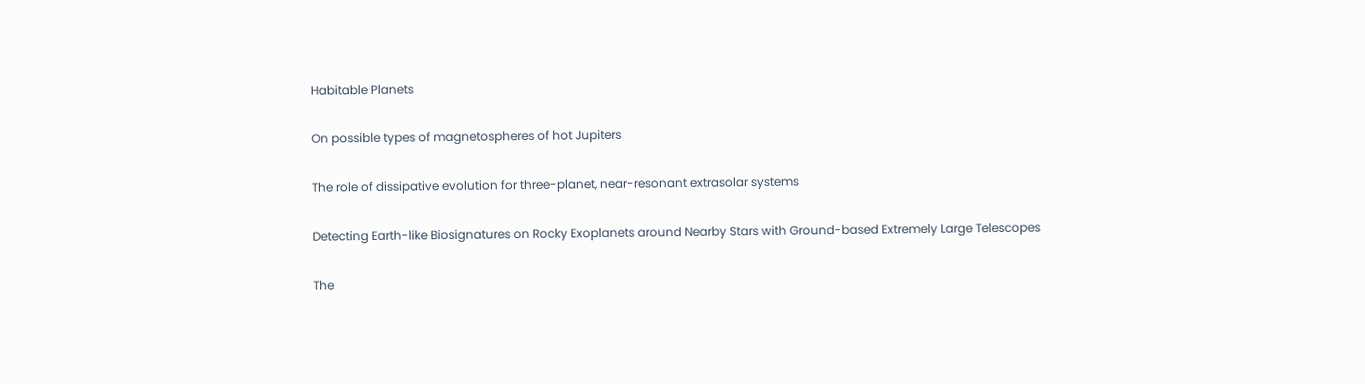Habitable Planets

On possible types of magnetospheres of hot Jupiters

The role of dissipative evolution for three-planet, near-resonant extrasolar systems

Detecting Earth-like Biosignatures on Rocky Exoplanets around Nearby Stars with Ground-based Extremely Large Telescopes

The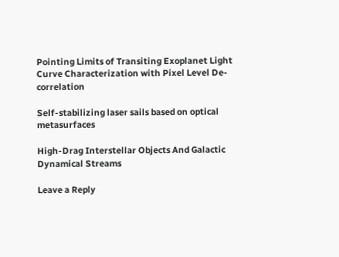Pointing Limits of Transiting Exoplanet Light Curve Characterization with Pixel Level De-correlation

Self-stabilizing laser sails based on optical metasurfaces

High-Drag Interstellar Objects And Galactic Dynamical Streams

Leave a Reply